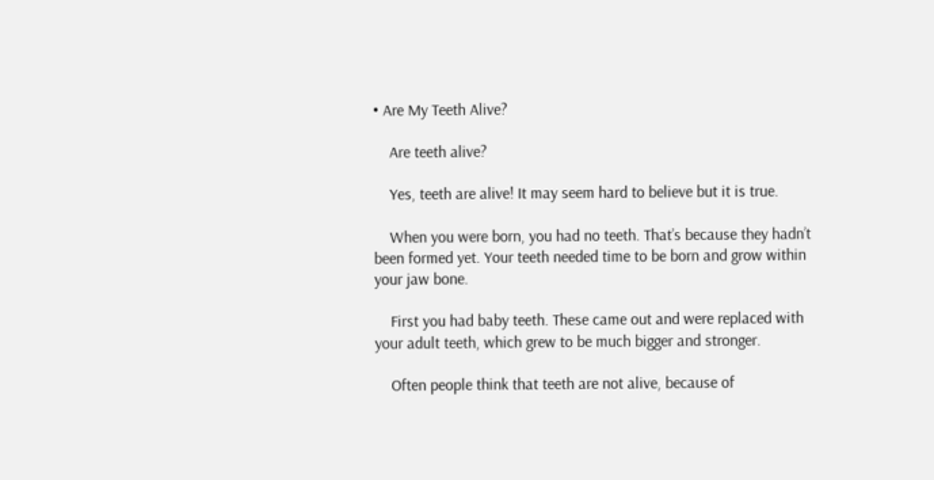• Are My Teeth Alive?

    Are teeth alive?

    Yes, teeth are alive! It may seem hard to believe but it is true.

    When you were born, you had no teeth. That’s because they hadn’t been formed yet. Your teeth needed time to be born and grow within your jaw bone.

    First you had baby teeth. These came out and were replaced with your adult teeth, which grew to be much bigger and stronger.

    Often people think that teeth are not alive, because of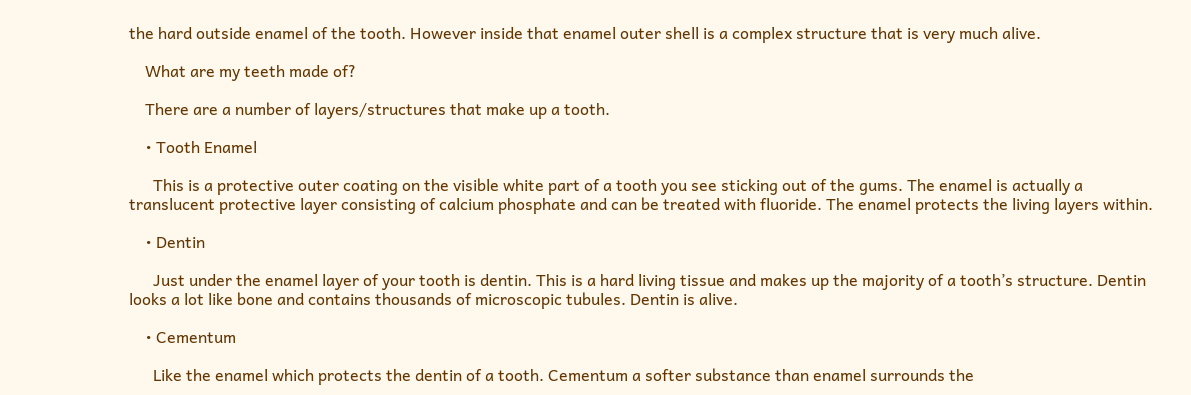the hard outside enamel of the tooth. However inside that enamel outer shell is a complex structure that is very much alive.

    What are my teeth made of?

    There are a number of layers/structures that make up a tooth.

    • Tooth Enamel

      This is a protective outer coating on the visible white part of a tooth you see sticking out of the gums. The enamel is actually a translucent protective layer consisting of calcium phosphate and can be treated with fluoride. The enamel protects the living layers within.

    • Dentin

      Just under the enamel layer of your tooth is dentin. This is a hard living tissue and makes up the majority of a tooth’s structure. Dentin looks a lot like bone and contains thousands of microscopic tubules. Dentin is alive.

    • Cementum

      Like the enamel which protects the dentin of a tooth. Cementum a softer substance than enamel surrounds the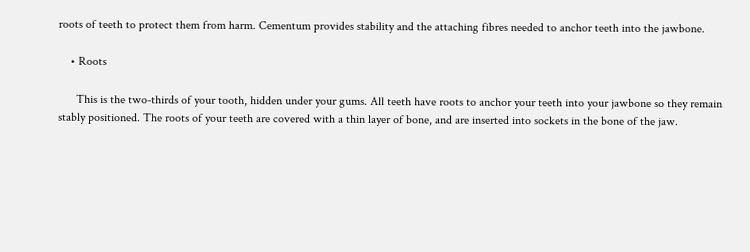roots of teeth to protect them from harm. Cementum provides stability and the attaching fibres needed to anchor teeth into the jawbone.

    • Roots

      This is the two-thirds of your tooth, hidden under your gums. All teeth have roots to anchor your teeth into your jawbone so they remain stably positioned. The roots of your teeth are covered with a thin layer of bone, and are inserted into sockets in the bone of the jaw.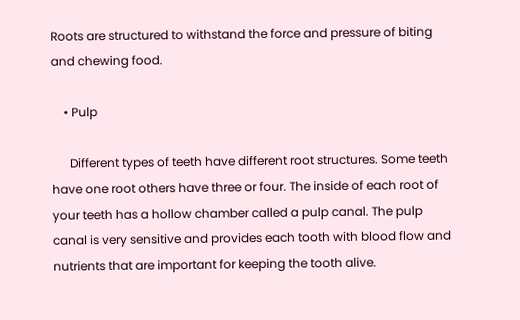Roots are structured to withstand the force and pressure of biting and chewing food.

    • Pulp

      Different types of teeth have different root structures. Some teeth have one root others have three or four. The inside of each root of your teeth has a hollow chamber called a pulp canal. The pulp canal is very sensitive and provides each tooth with blood flow and nutrients that are important for keeping the tooth alive.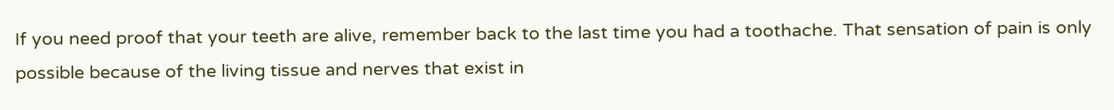If you need proof that your teeth are alive, remember back to the last time you had a toothache. That sensation of pain is only possible because of the living tissue and nerves that exist in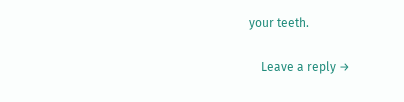your teeth.

    Leave a reply →